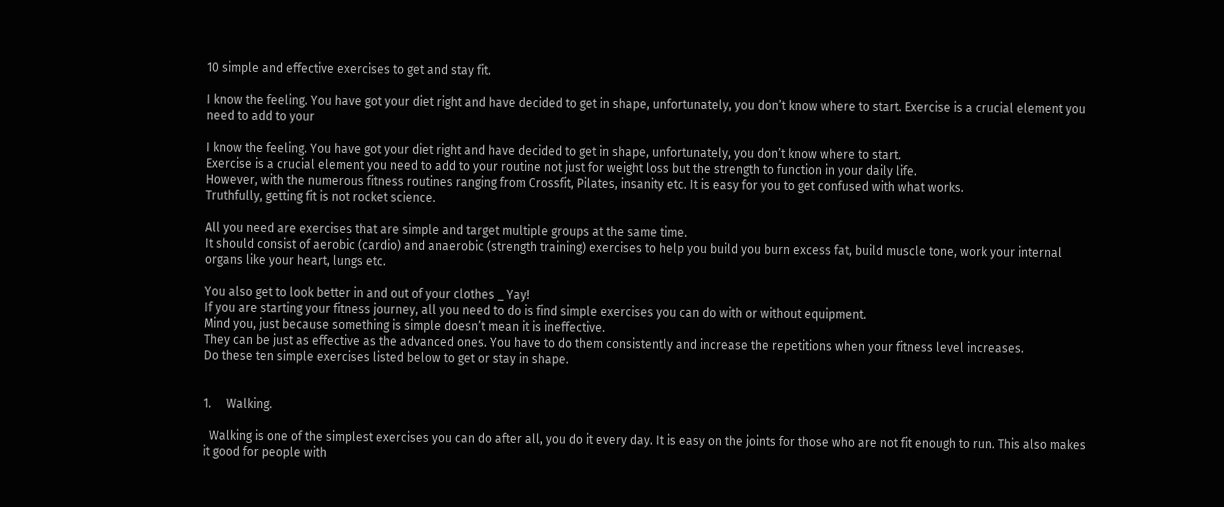10 simple and effective exercises to get and stay fit.

I know the feeling. You have got your diet right and have decided to get in shape, unfortunately, you don’t know where to start. Exercise is a crucial element you need to add to your

I know the feeling. You have got your diet right and have decided to get in shape, unfortunately, you don’t know where to start.
Exercise is a crucial element you need to add to your routine not just for weight loss but the strength to function in your daily life.
However, with the numerous fitness routines ranging from Crossfit, Pilates, insanity etc. It is easy for you to get confused with what works.
Truthfully, getting fit is not rocket science.

All you need are exercises that are simple and target multiple groups at the same time.
It should consist of aerobic (cardio) and anaerobic (strength training) exercises to help you build you burn excess fat, build muscle tone, work your internal organs like your heart, lungs etc.

You also get to look better in and out of your clothes _ Yay!
If you are starting your fitness journey, all you need to do is find simple exercises you can do with or without equipment.
Mind you, just because something is simple doesn’t mean it is ineffective.
They can be just as effective as the advanced ones. You have to do them consistently and increase the repetitions when your fitness level increases.
Do these ten simple exercises listed below to get or stay in shape.


1.     Walking.

  Walking is one of the simplest exercises you can do after all, you do it every day. It is easy on the joints for those who are not fit enough to run. This also makes it good for people with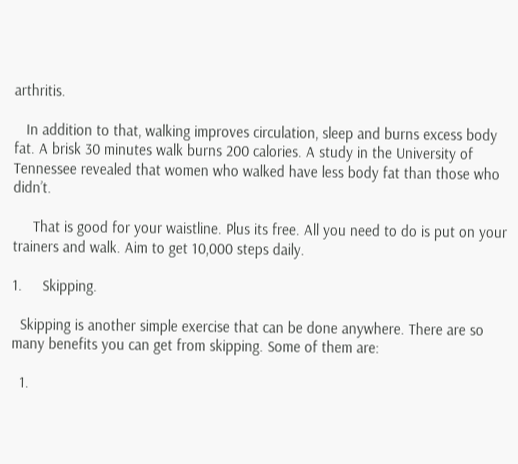arthritis.

   In addition to that, walking improves circulation, sleep and burns excess body fat. A brisk 30 minutes walk burns 200 calories. A study in the University of Tennessee revealed that women who walked have less body fat than those who didn’t.

     That is good for your waistline. Plus its free. All you need to do is put on your trainers and walk. Aim to get 10,000 steps daily.

1.     Skipping.

  Skipping is another simple exercise that can be done anywhere. There are so many benefits you can get from skipping. Some of them are:

  1.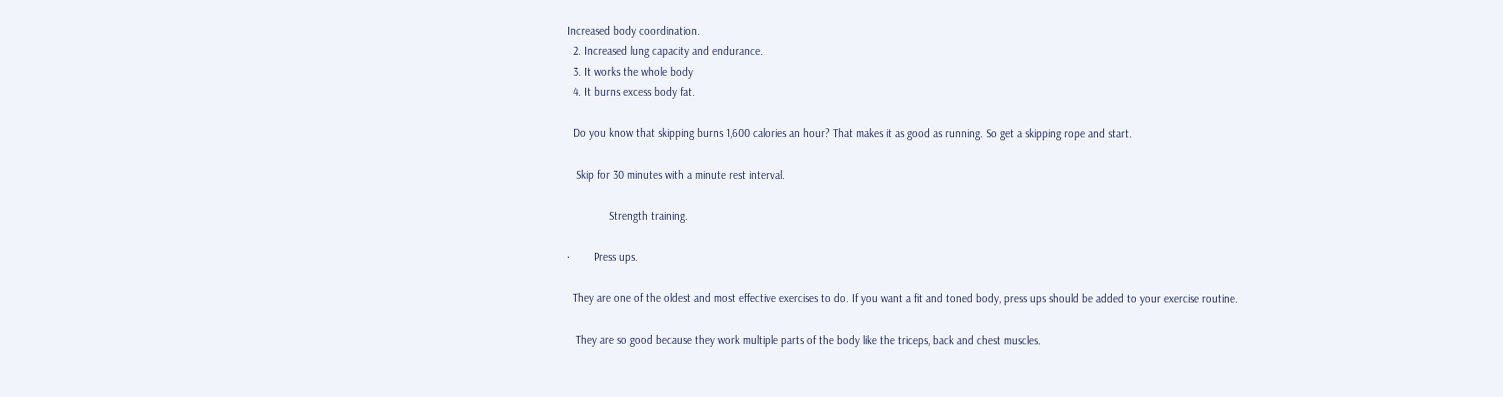Increased body coordination.
  2. Increased lung capacity and endurance.
  3. It works the whole body
  4. It burns excess body fat.

  Do you know that skipping burns 1,600 calories an hour? That makes it as good as running. So get a skipping rope and start.

   Skip for 30 minutes with a minute rest interval.

              Strength training.

·        Press ups.

  They are one of the oldest and most effective exercises to do. If you want a fit and toned body, press ups should be added to your exercise routine.

   They are so good because they work multiple parts of the body like the triceps, back and chest muscles.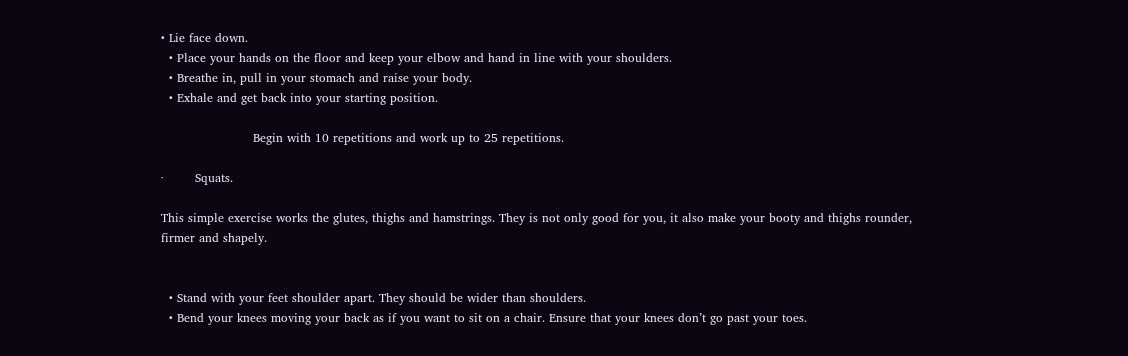• Lie face down.
  • Place your hands on the floor and keep your elbow and hand in line with your shoulders.
  • Breathe in, pull in your stomach and raise your body.
  • Exhale and get back into your starting position.

                       Begin with 10 repetitions and work up to 25 repetitions.

·        Squats.

This simple exercise works the glutes, thighs and hamstrings. They is not only good for you, it also make your booty and thighs rounder, firmer and shapely.


  • Stand with your feet shoulder apart. They should be wider than shoulders.
  • Bend your knees moving your back as if you want to sit on a chair. Ensure that your knees don’t go past your toes.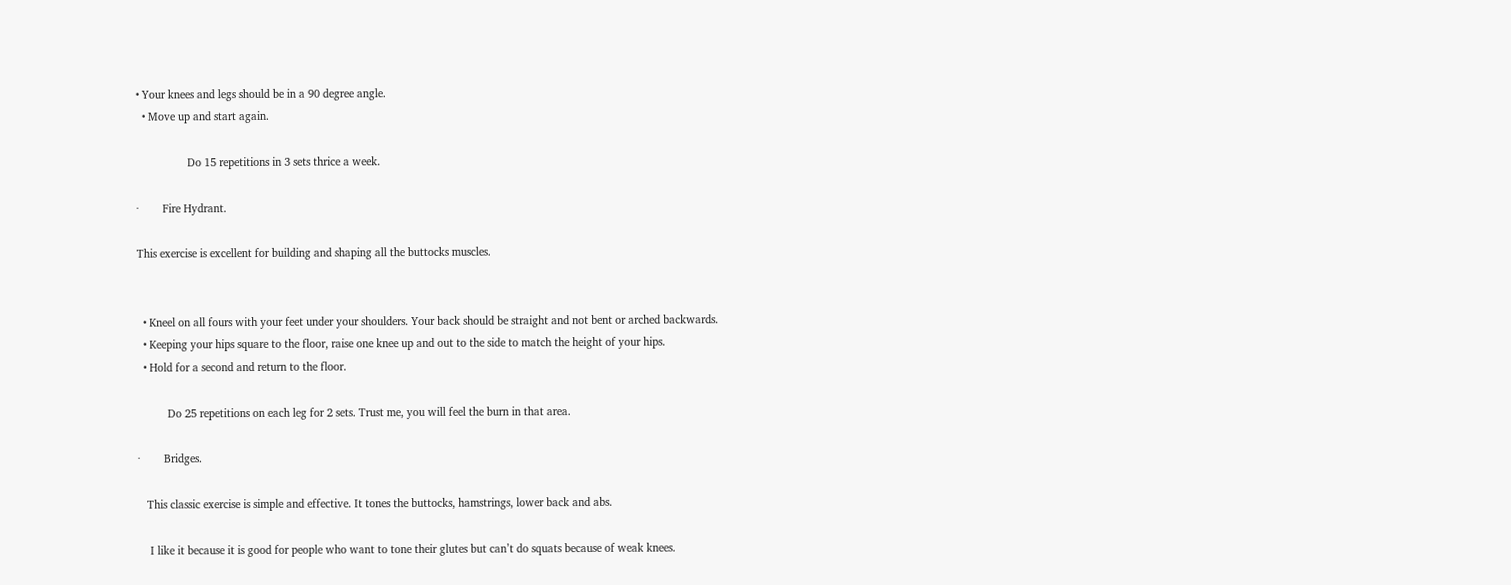• Your knees and legs should be in a 90 degree angle.
  • Move up and start again.

                 Do 15 repetitions in 3 sets thrice a week.

·        Fire Hydrant.

This exercise is excellent for building and shaping all the buttocks muscles.


  • Kneel on all fours with your feet under your shoulders. Your back should be straight and not bent or arched backwards.
  • Keeping your hips square to the floor, raise one knee up and out to the side to match the height of your hips.
  • Hold for a second and return to the floor.

          Do 25 repetitions on each leg for 2 sets. Trust me, you will feel the burn in that area.

·        Bridges.

   This classic exercise is simple and effective. It tones the buttocks, hamstrings, lower back and abs.

    I like it because it is good for people who want to tone their glutes but can’t do squats because of weak knees.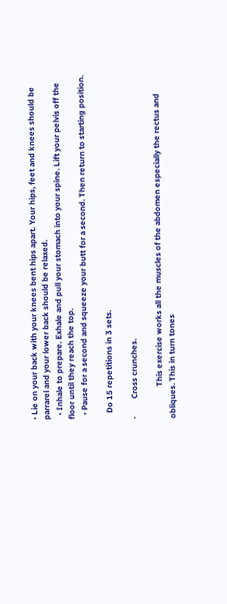• Lie on your back with your knees bent hips apart. Your hips, feet and knees should be parrarel and your lower back should be relaxed.
  • Inhale to prepare. Exhale and pull your stomach into your spine. Lift your pelvis off the floor until they reach the top.
  • Pause for a second and squeeze your butt for a second. Then return to starting position.

   Do 15 repetitions in 3 sets.

·         Cross crunches.

                This exercise works all the muscles of the abdomen especially the rectus and obliques. This in turn tones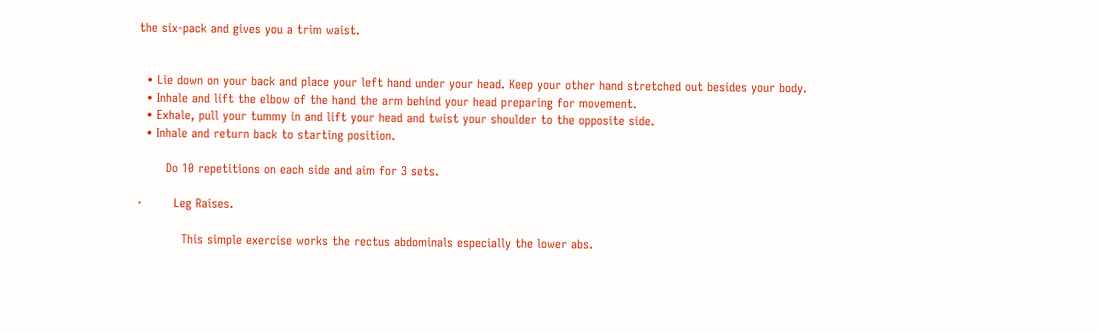the six-pack and gives you a trim waist.


  • Lie down on your back and place your left hand under your head. Keep your other hand stretched out besides your body.
  • Inhale and lift the elbow of the hand the arm behind your head preparing for movement.
  • Exhale, pull your tummy in and lift your head and twist your shoulder to the opposite side.
  • Inhale and return back to starting position.

       Do 10 repetitions on each side and aim for 3 sets.

·        Leg Raises.

           This simple exercise works the rectus abdominals especially the lower abs.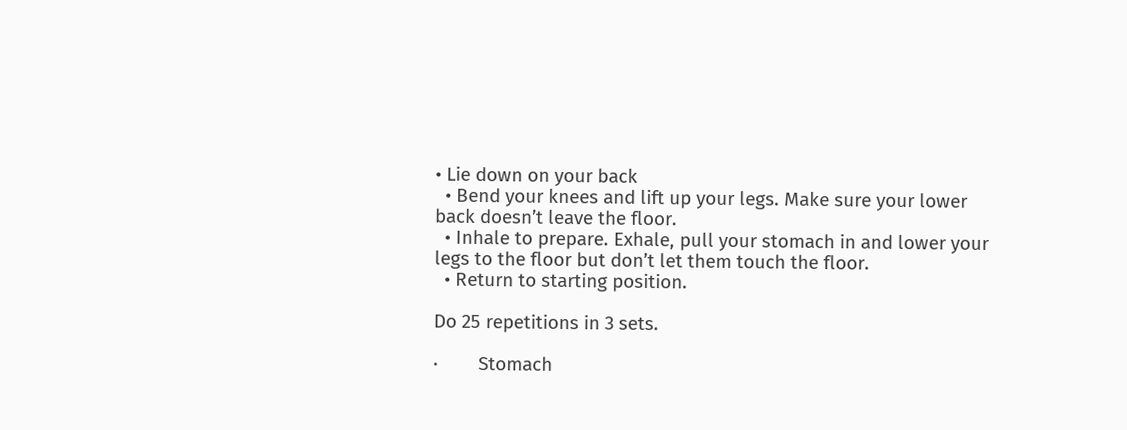• Lie down on your back
  • Bend your knees and lift up your legs. Make sure your lower back doesn’t leave the floor.
  • Inhale to prepare. Exhale, pull your stomach in and lower your legs to the floor but don’t let them touch the floor.
  • Return to starting position.

Do 25 repetitions in 3 sets.

·        Stomach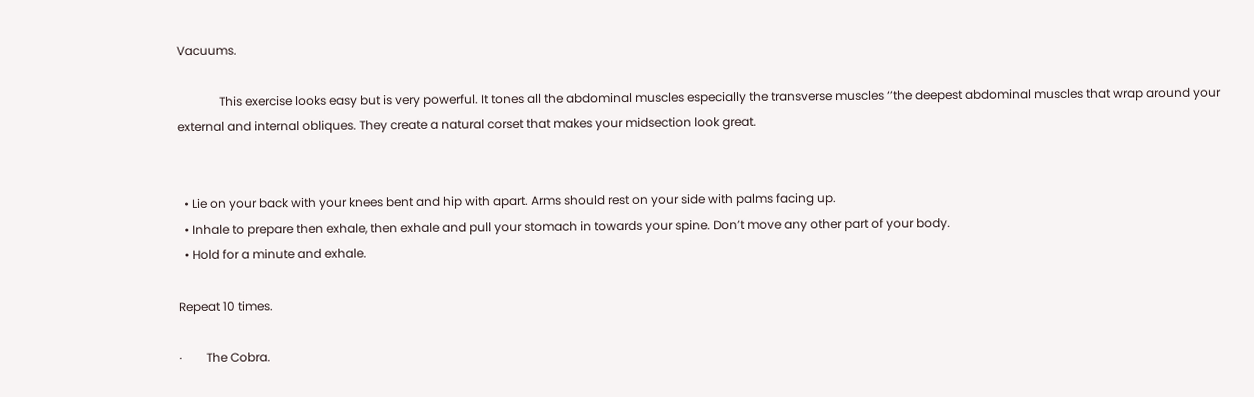Vacuums.

              This exercise looks easy but is very powerful. It tones all the abdominal muscles especially the transverse muscles ‘’the deepest abdominal muscles that wrap around your external and internal obliques. They create a natural corset that makes your midsection look great.


  • Lie on your back with your knees bent and hip with apart. Arms should rest on your side with palms facing up.
  • Inhale to prepare then exhale, then exhale and pull your stomach in towards your spine. Don’t move any other part of your body.
  • Hold for a minute and exhale.

Repeat 10 times.

·        The Cobra.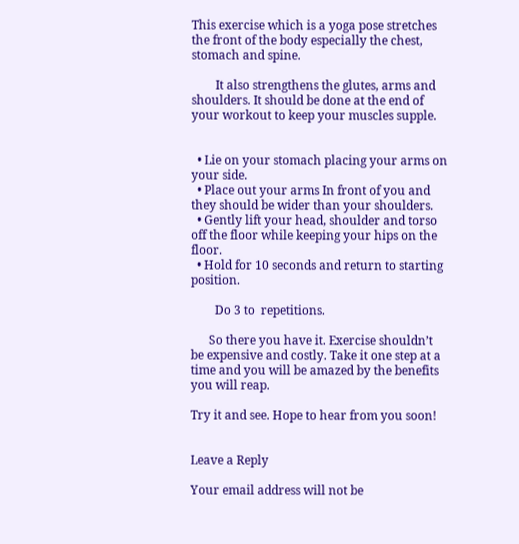This exercise which is a yoga pose stretches the front of the body especially the chest, stomach and spine.

        It also strengthens the glutes, arms and shoulders. It should be done at the end of your workout to keep your muscles supple.


  • Lie on your stomach placing your arms on your side.
  • Place out your arms In front of you and they should be wider than your shoulders.
  • Gently lift your head, shoulder and torso off the floor while keeping your hips on the floor.
  • Hold for 10 seconds and return to starting position.

        Do 3 to  repetitions.

      So there you have it. Exercise shouldn’t be expensive and costly. Take it one step at a time and you will be amazed by the benefits you will reap.

Try it and see. Hope to hear from you soon!


Leave a Reply

Your email address will not be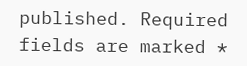published. Required fields are marked *